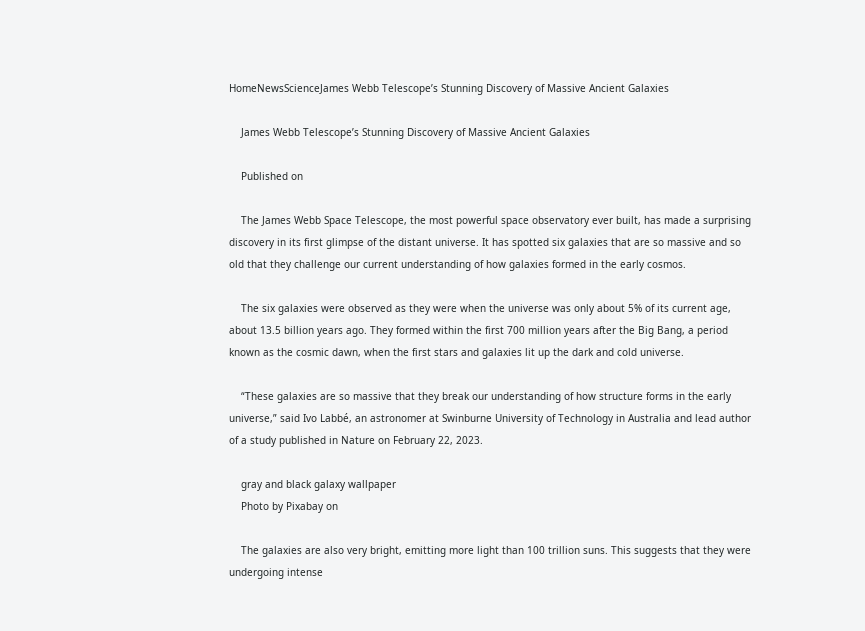HomeNewsScienceJames Webb Telescope’s Stunning Discovery of Massive Ancient Galaxies

    James Webb Telescope’s Stunning Discovery of Massive Ancient Galaxies

    Published on

    The James Webb Space Telescope, the most powerful space observatory ever built, has made a surprising discovery in its first glimpse of the distant universe. It has spotted six galaxies that are so massive and so old that they challenge our current understanding of how galaxies formed in the early cosmos.

    The six galaxies were observed as they were when the universe was only about 5% of its current age, about 13.5 billion years ago. They formed within the first 700 million years after the Big Bang, a period known as the cosmic dawn, when the first stars and galaxies lit up the dark and cold universe.

    “These galaxies are so massive that they break our understanding of how structure forms in the early universe,” said Ivo Labbé, an astronomer at Swinburne University of Technology in Australia and lead author of a study published in Nature on February 22, 2023.

    gray and black galaxy wallpaper
    Photo by Pixabay on

    The galaxies are also very bright, emitting more light than 100 trillion suns. This suggests that they were undergoing intense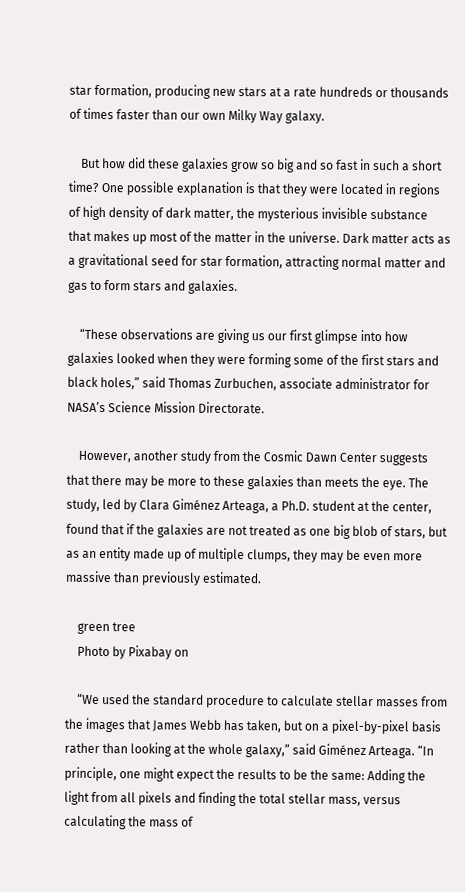star formation, producing new stars at a rate hundreds or thousands of times faster than our own Milky Way galaxy.

    But how did these galaxies grow so big and so fast in such a short time? One possible explanation is that they were located in regions of high density of dark matter, the mysterious invisible substance that makes up most of the matter in the universe. Dark matter acts as a gravitational seed for star formation, attracting normal matter and gas to form stars and galaxies.

    “These observations are giving us our first glimpse into how galaxies looked when they were forming some of the first stars and black holes,” said Thomas Zurbuchen, associate administrator for NASA’s Science Mission Directorate.

    However, another study from the Cosmic Dawn Center suggests that there may be more to these galaxies than meets the eye. The study, led by Clara Giménez Arteaga, a Ph.D. student at the center, found that if the galaxies are not treated as one big blob of stars, but as an entity made up of multiple clumps, they may be even more massive than previously estimated.

    green tree
    Photo by Pixabay on

    “We used the standard procedure to calculate stellar masses from the images that James Webb has taken, but on a pixel-by-pixel basis rather than looking at the whole galaxy,” said Giménez Arteaga. “In principle, one might expect the results to be the same: Adding the light from all pixels and finding the total stellar mass, versus calculating the mass of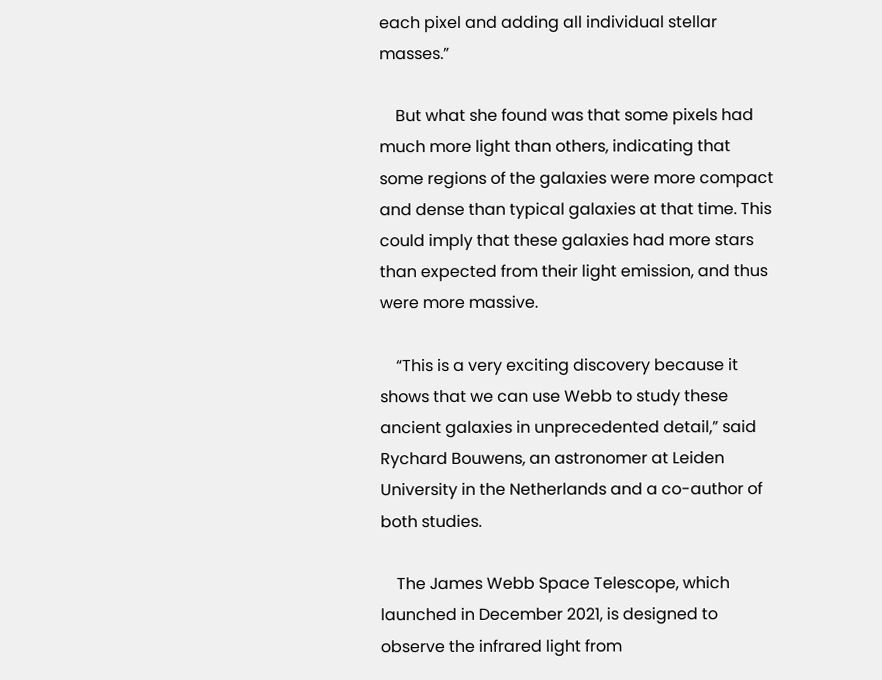each pixel and adding all individual stellar masses.”

    But what she found was that some pixels had much more light than others, indicating that some regions of the galaxies were more compact and dense than typical galaxies at that time. This could imply that these galaxies had more stars than expected from their light emission, and thus were more massive.

    “This is a very exciting discovery because it shows that we can use Webb to study these ancient galaxies in unprecedented detail,” said Rychard Bouwens, an astronomer at Leiden University in the Netherlands and a co-author of both studies.

    The James Webb Space Telescope, which launched in December 2021, is designed to observe the infrared light from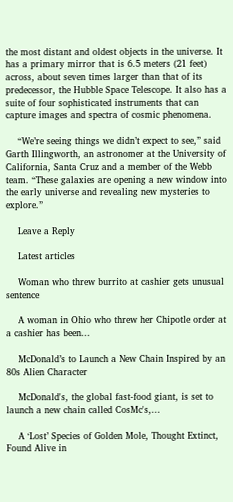the most distant and oldest objects in the universe. It has a primary mirror that is 6.5 meters (21 feet) across, about seven times larger than that of its predecessor, the Hubble Space Telescope. It also has a suite of four sophisticated instruments that can capture images and spectra of cosmic phenomena.

    “We’re seeing things we didn’t expect to see,” said Garth Illingworth, an astronomer at the University of California, Santa Cruz and a member of the Webb team. “These galaxies are opening a new window into the early universe and revealing new mysteries to explore.”

    Leave a Reply

    Latest articles

    Woman who threw burrito at cashier gets unusual sentence

    A woman in Ohio who threw her Chipotle order at a cashier has been...

    McDonald’s to Launch a New Chain Inspired by an 80s Alien Character

    McDonald's, the global fast-food giant, is set to launch a new chain called CosMc's,...

    A ‘Lost’ Species of Golden Mole, Thought Extinct, Found Alive in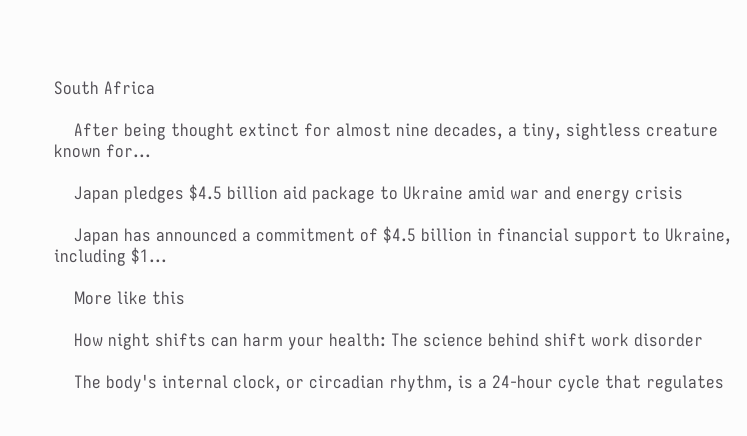South Africa

    After being thought extinct for almost nine decades, a tiny, sightless creature known for...

    Japan pledges $4.5 billion aid package to Ukraine amid war and energy crisis

    Japan has announced a commitment of $4.5 billion in financial support to Ukraine, including $1...

    More like this

    How night shifts can harm your health: The science behind shift work disorder

    The body's internal clock, or circadian rhythm, is a 24-hour cycle that regulates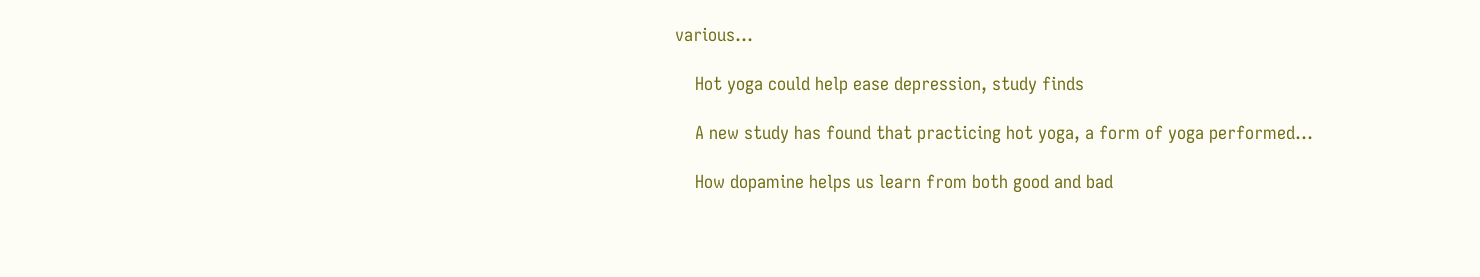various...

    Hot yoga could help ease depression, study finds

    A new study has found that practicing hot yoga, a form of yoga performed...

    How dopamine helps us learn from both good and bad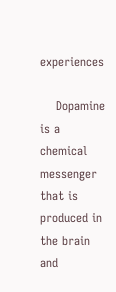experiences

    Dopamine is a chemical messenger that is produced in the brain and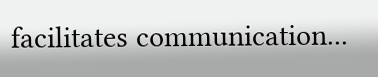facilitates communication...